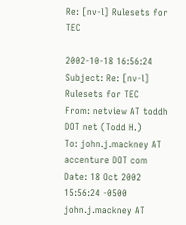Re: [nv-l] Rulesets for TEC

2002-10-18 16:56:24
Subject: Re: [nv-l] Rulesets for TEC
From: netview AT toddh DOT net (Todd H.)
To: john.j.mackney AT accenture DOT com
Date: 18 Oct 2002 15:56:24 -0500
john.j.mackney AT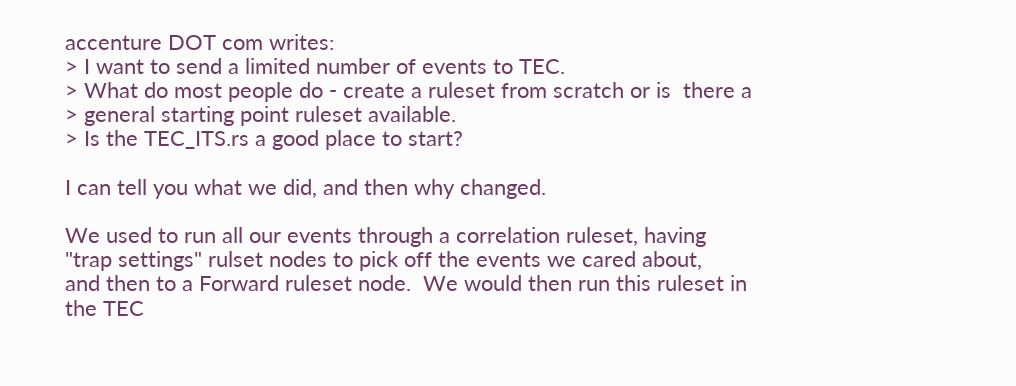accenture DOT com writes:
> I want to send a limited number of events to TEC.
> What do most people do - create a ruleset from scratch or is  there a
> general starting point ruleset available.
> Is the TEC_ITS.rs a good place to start?

I can tell you what we did, and then why changed.

We used to run all our events through a correlation ruleset, having
"trap settings" rulset nodes to pick off the events we cared about,
and then to a Forward ruleset node.  We would then run this ruleset in
the TEC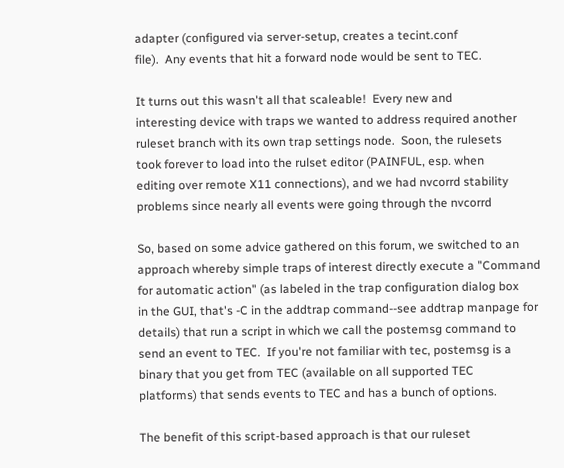adapter (configured via server-setup, creates a tecint.conf
file).  Any events that hit a forward node would be sent to TEC.

It turns out this wasn't all that scaleable!  Every new and
interesting device with traps we wanted to address required another
ruleset branch with its own trap settings node.  Soon, the rulesets
took forever to load into the rulset editor (PAINFUL, esp. when
editing over remote X11 connections), and we had nvcorrd stability
problems since nearly all events were going through the nvcorrd

So, based on some advice gathered on this forum, we switched to an
approach whereby simple traps of interest directly execute a "Command
for automatic action" (as labeled in the trap configuration dialog box
in the GUI, that's -C in the addtrap command--see addtrap manpage for
details) that run a script in which we call the postemsg command to
send an event to TEC.  If you're not familiar with tec, postemsg is a
binary that you get from TEC (available on all supported TEC
platforms) that sends events to TEC and has a bunch of options.

The benefit of this script-based approach is that our ruleset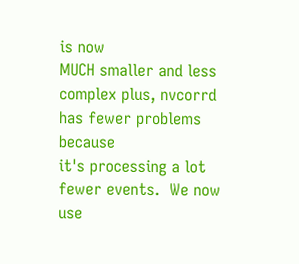is now
MUCH smaller and less complex plus, nvcorrd has fewer problems because
it's processing a lot fewer events.  We now use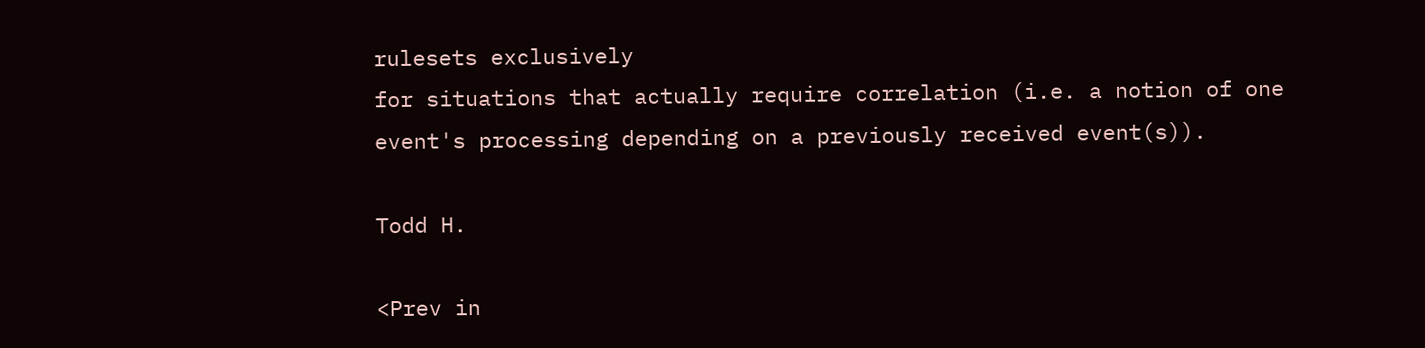rulesets exclusively
for situations that actually require correlation (i.e. a notion of one
event's processing depending on a previously received event(s)).

Todd H.

<Prev in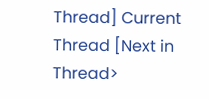Thread] Current Thread [Next in Thread>